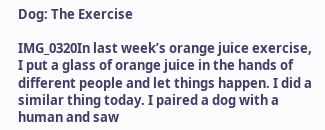Dog: The Exercise

IMG_0320In last week’s orange juice exercise, I put a glass of orange juice in the hands of different people and let things happen. I did a similar thing today. I paired a dog with a human and saw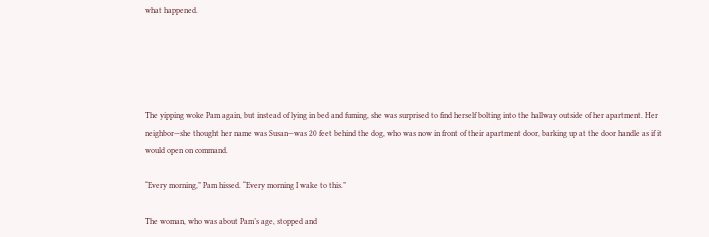what happened.





The yipping woke Pam again, but instead of lying in bed and fuming, she was surprised to find herself bolting into the hallway outside of her apartment. Her neighbor—she thought her name was Susan—was 20 feet behind the dog, who was now in front of their apartment door, barking up at the door handle as if it would open on command.

“Every morning,” Pam hissed. “Every morning I wake to this.”

The woman, who was about Pam’s age, stopped and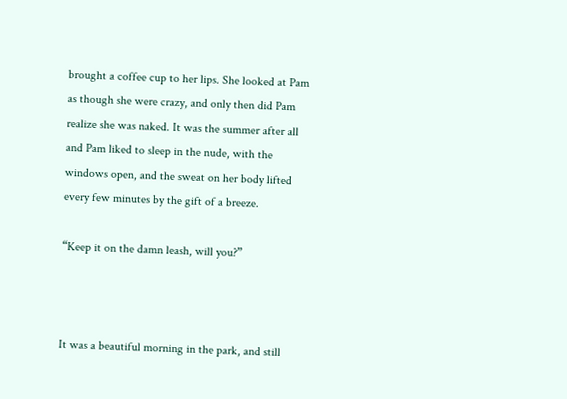brought a coffee cup to her lips. She looked at Pam as though she were crazy, and only then did Pam realize she was naked. It was the summer after all and Pam liked to sleep in the nude, with the windows open, and the sweat on her body lifted every few minutes by the gift of a breeze.

“Keep it on the damn leash, will you?”



It was a beautiful morning in the park, and still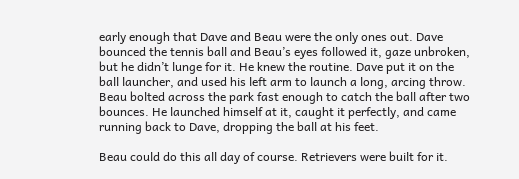early enough that Dave and Beau were the only ones out. Dave bounced the tennis ball and Beau’s eyes followed it, gaze unbroken, but he didn’t lunge for it. He knew the routine. Dave put it on the ball launcher, and used his left arm to launch a long, arcing throw. Beau bolted across the park fast enough to catch the ball after two bounces. He launched himself at it, caught it perfectly, and came running back to Dave, dropping the ball at his feet.

Beau could do this all day of course. Retrievers were built for it.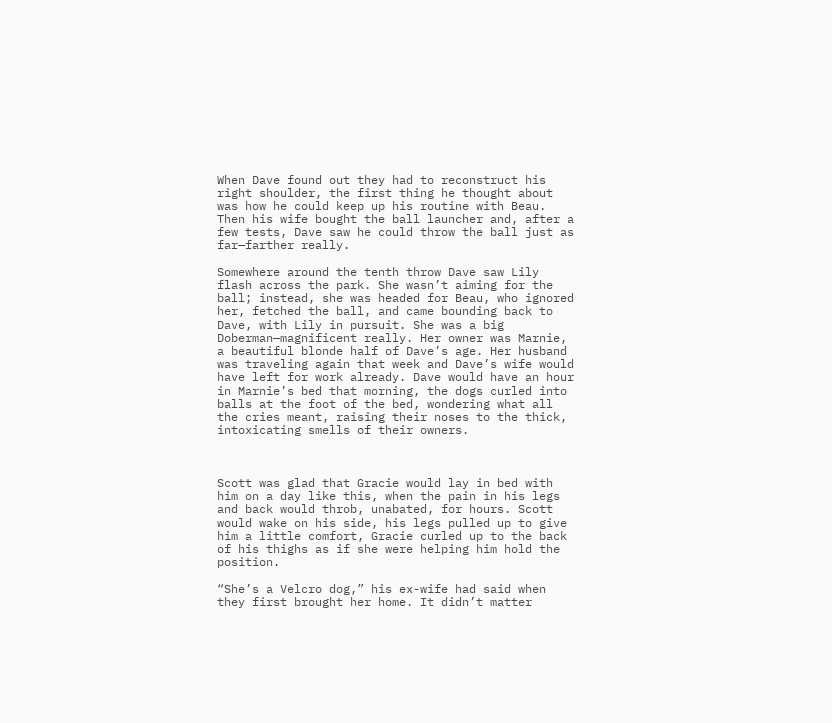When Dave found out they had to reconstruct his right shoulder, the first thing he thought about was how he could keep up his routine with Beau. Then his wife bought the ball launcher and, after a few tests, Dave saw he could throw the ball just as far—farther really.

Somewhere around the tenth throw Dave saw Lily flash across the park. She wasn’t aiming for the ball; instead, she was headed for Beau, who ignored her, fetched the ball, and came bounding back to Dave, with Lily in pursuit. She was a big Doberman—magnificent really. Her owner was Marnie, a beautiful blonde half of Dave’s age. Her husband was traveling again that week and Dave’s wife would have left for work already. Dave would have an hour in Marnie’s bed that morning, the dogs curled into balls at the foot of the bed, wondering what all the cries meant, raising their noses to the thick, intoxicating smells of their owners.



Scott was glad that Gracie would lay in bed with him on a day like this, when the pain in his legs and back would throb, unabated, for hours. Scott would wake on his side, his legs pulled up to give him a little comfort, Gracie curled up to the back of his thighs as if she were helping him hold the position.

“She’s a Velcro dog,” his ex-wife had said when they first brought her home. It didn’t matter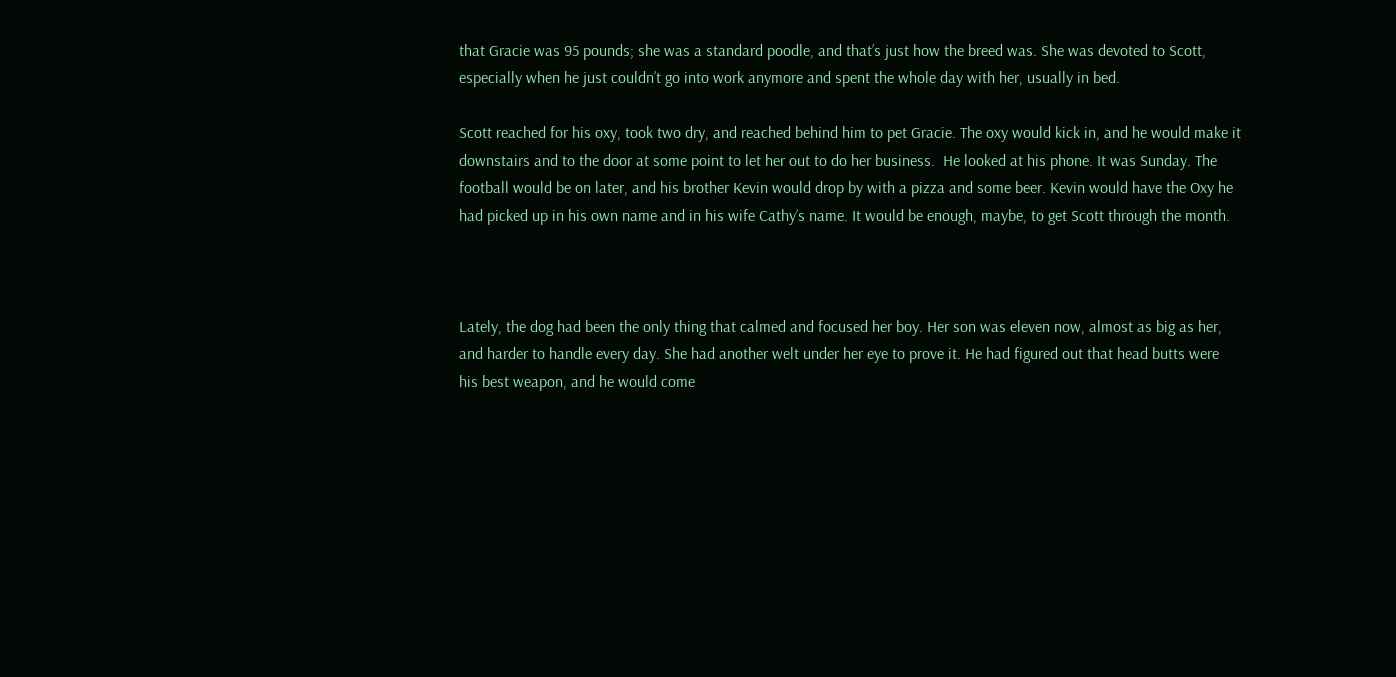that Gracie was 95 pounds; she was a standard poodle, and that’s just how the breed was. She was devoted to Scott, especially when he just couldn’t go into work anymore and spent the whole day with her, usually in bed.

Scott reached for his oxy, took two dry, and reached behind him to pet Gracie. The oxy would kick in, and he would make it downstairs and to the door at some point to let her out to do her business.  He looked at his phone. It was Sunday. The football would be on later, and his brother Kevin would drop by with a pizza and some beer. Kevin would have the Oxy he had picked up in his own name and in his wife Cathy’s name. It would be enough, maybe, to get Scott through the month.



Lately, the dog had been the only thing that calmed and focused her boy. Her son was eleven now, almost as big as her, and harder to handle every day. She had another welt under her eye to prove it. He had figured out that head butts were his best weapon, and he would come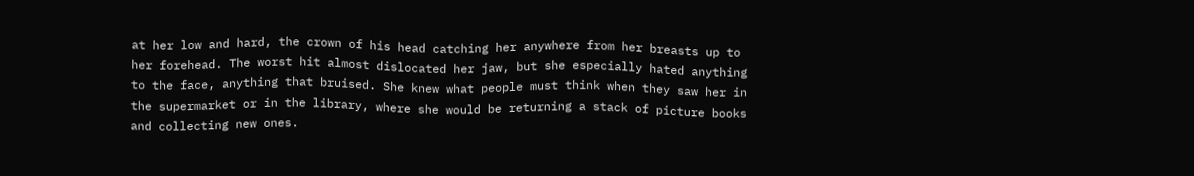at her low and hard, the crown of his head catching her anywhere from her breasts up to her forehead. The worst hit almost dislocated her jaw, but she especially hated anything to the face, anything that bruised. She knew what people must think when they saw her in the supermarket or in the library, where she would be returning a stack of picture books and collecting new ones.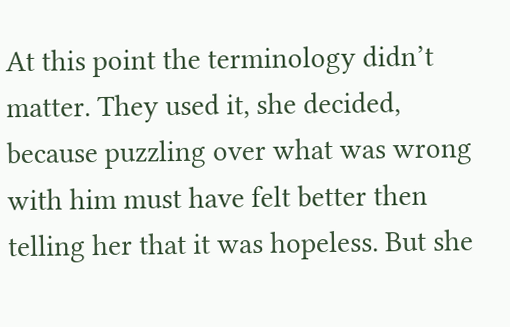At this point the terminology didn’t matter. They used it, she decided, because puzzling over what was wrong with him must have felt better then telling her that it was hopeless. But she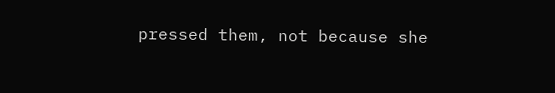pressed them, not because she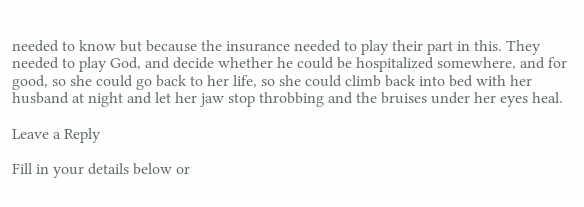needed to know but because the insurance needed to play their part in this. They needed to play God, and decide whether he could be hospitalized somewhere, and for good, so she could go back to her life, so she could climb back into bed with her husband at night and let her jaw stop throbbing and the bruises under her eyes heal.

Leave a Reply

Fill in your details below or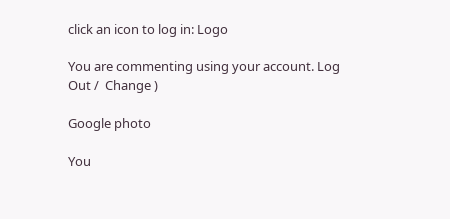click an icon to log in: Logo

You are commenting using your account. Log Out /  Change )

Google photo

You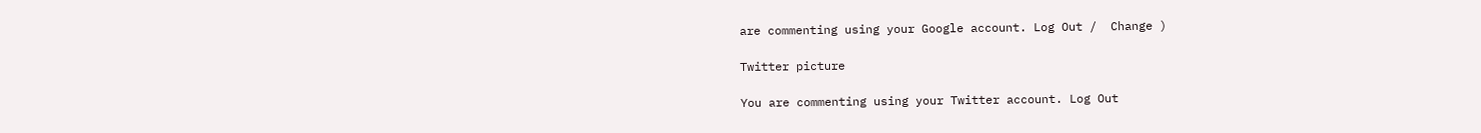are commenting using your Google account. Log Out /  Change )

Twitter picture

You are commenting using your Twitter account. Log Out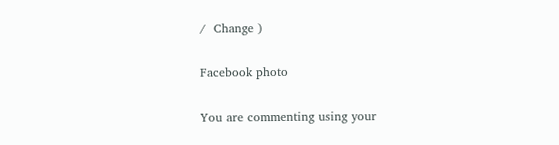/  Change )

Facebook photo

You are commenting using your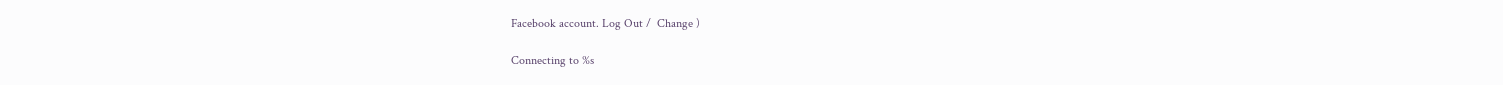Facebook account. Log Out /  Change )

Connecting to %s